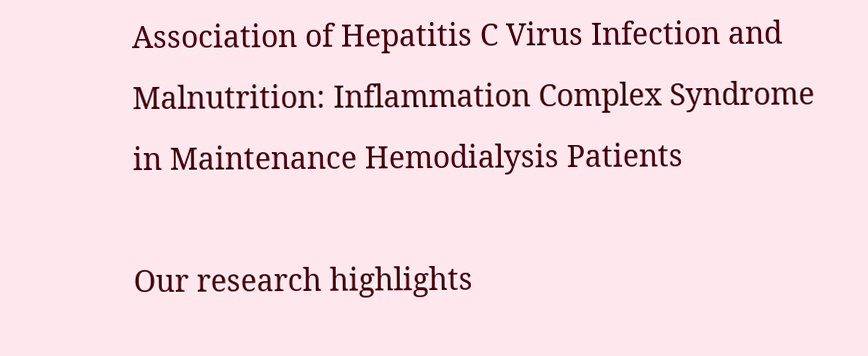Association of Hepatitis C Virus Infection and Malnutrition: Inflammation Complex Syndrome in Maintenance Hemodialysis Patients

Our research highlights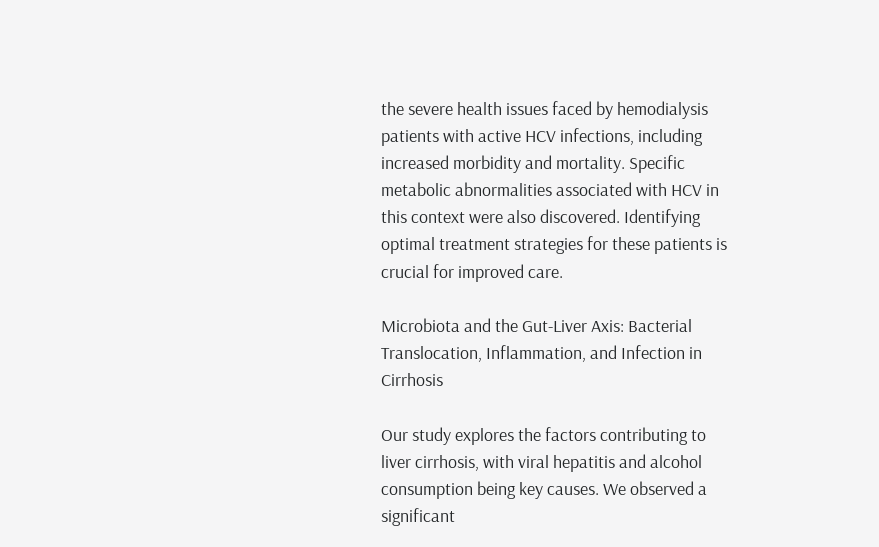the severe health issues faced by hemodialysis patients with active HCV infections, including increased morbidity and mortality. Specific metabolic abnormalities associated with HCV in this context were also discovered. Identifying optimal treatment strategies for these patients is crucial for improved care.

Microbiota and the Gut-Liver Axis: Bacterial Translocation, Inflammation, and Infection in Cirrhosis

Our study explores the factors contributing to liver cirrhosis, with viral hepatitis and alcohol consumption being key causes. We observed a significant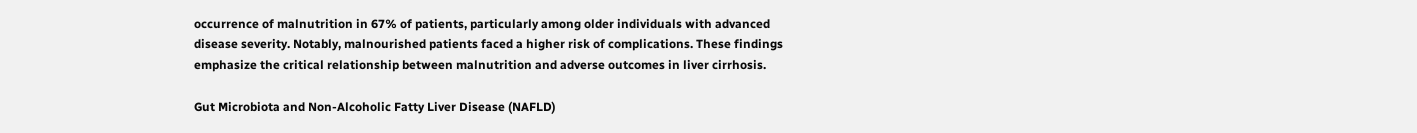occurrence of malnutrition in 67% of patients, particularly among older individuals with advanced disease severity. Notably, malnourished patients faced a higher risk of complications. These findings emphasize the critical relationship between malnutrition and adverse outcomes in liver cirrhosis.

Gut Microbiota and Non-Alcoholic Fatty Liver Disease (NAFLD)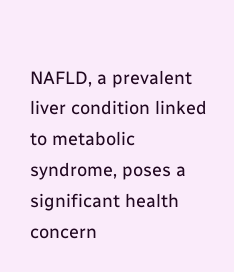NAFLD, a prevalent liver condition linked to metabolic syndrome, poses a significant health concern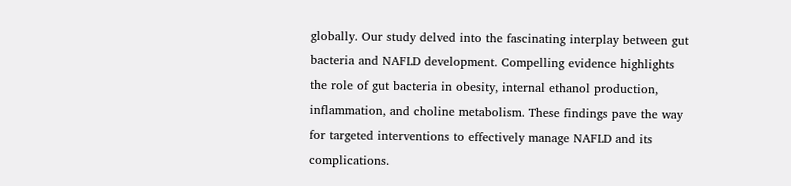globally. Our study delved into the fascinating interplay between gut bacteria and NAFLD development. Compelling evidence highlights the role of gut bacteria in obesity, internal ethanol production, inflammation, and choline metabolism. These findings pave the way for targeted interventions to effectively manage NAFLD and its complications.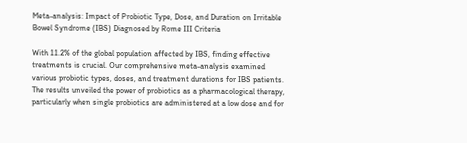Meta-analysis: Impact of Probiotic Type, Dose, and Duration on Irritable Bowel Syndrome (IBS) Diagnosed by Rome III Criteria

With 11.2% of the global population affected by IBS, finding effective treatments is crucial. Our comprehensive meta-analysis examined various probiotic types, doses, and treatment durations for IBS patients. The results unveiled the power of probiotics as a pharmacological therapy, particularly when single probiotics are administered at a low dose and for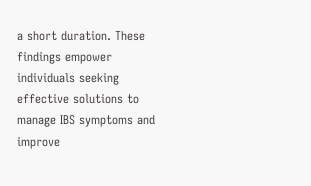a short duration. These findings empower individuals seeking effective solutions to manage IBS symptoms and improve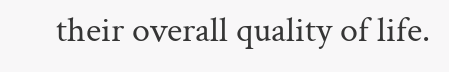their overall quality of life.